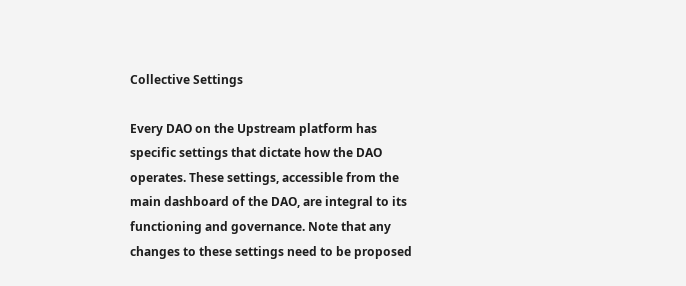Collective Settings

Every DAO on the Upstream platform has specific settings that dictate how the DAO operates. These settings, accessible from the main dashboard of the DAO, are integral to its functioning and governance. Note that any changes to these settings need to be proposed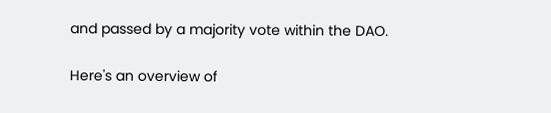and passed by a majority vote within the DAO.

Here's an overview of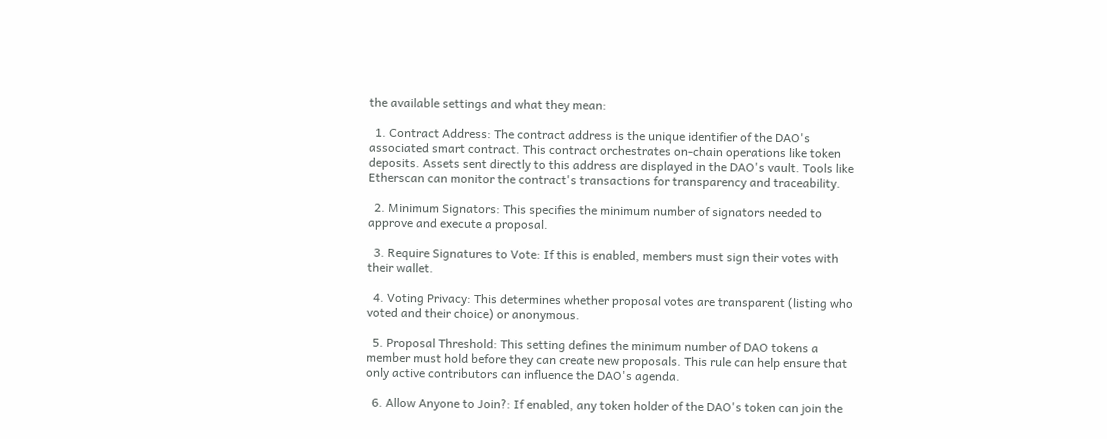the available settings and what they mean:

  1. Contract Address: The contract address is the unique identifier of the DAO's associated smart contract. This contract orchestrates on-chain operations like token deposits. Assets sent directly to this address are displayed in the DAO's vault. Tools like Etherscan can monitor the contract's transactions for transparency and traceability.

  2. Minimum Signators: This specifies the minimum number of signators needed to approve and execute a proposal.

  3. Require Signatures to Vote: If this is enabled, members must sign their votes with their wallet.

  4. Voting Privacy: This determines whether proposal votes are transparent (listing who voted and their choice) or anonymous.

  5. Proposal Threshold: This setting defines the minimum number of DAO tokens a member must hold before they can create new proposals. This rule can help ensure that only active contributors can influence the DAO's agenda.

  6. Allow Anyone to Join?: If enabled, any token holder of the DAO's token can join the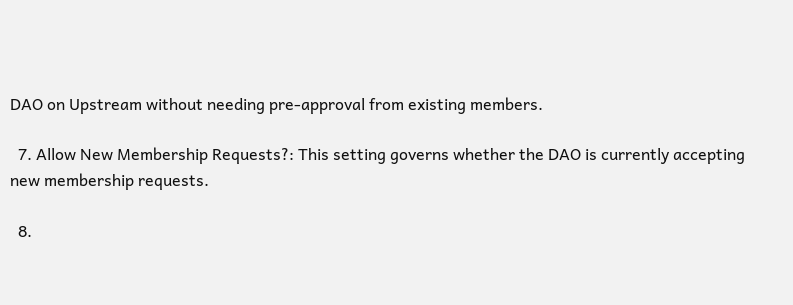DAO on Upstream without needing pre-approval from existing members.

  7. Allow New Membership Requests?: This setting governs whether the DAO is currently accepting new membership requests.

  8.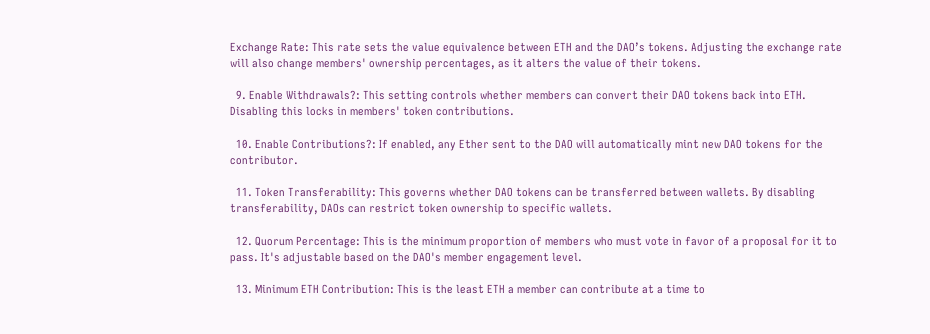Exchange Rate: This rate sets the value equivalence between ETH and the DAO’s tokens. Adjusting the exchange rate will also change members' ownership percentages, as it alters the value of their tokens.

  9. Enable Withdrawals?: This setting controls whether members can convert their DAO tokens back into ETH. Disabling this locks in members' token contributions.

  10. Enable Contributions?: If enabled, any Ether sent to the DAO will automatically mint new DAO tokens for the contributor.

  11. Token Transferability: This governs whether DAO tokens can be transferred between wallets. By disabling transferability, DAOs can restrict token ownership to specific wallets.

  12. Quorum Percentage: This is the minimum proportion of members who must vote in favor of a proposal for it to pass. It's adjustable based on the DAO's member engagement level.

  13. Minimum ETH Contribution: This is the least ETH a member can contribute at a time to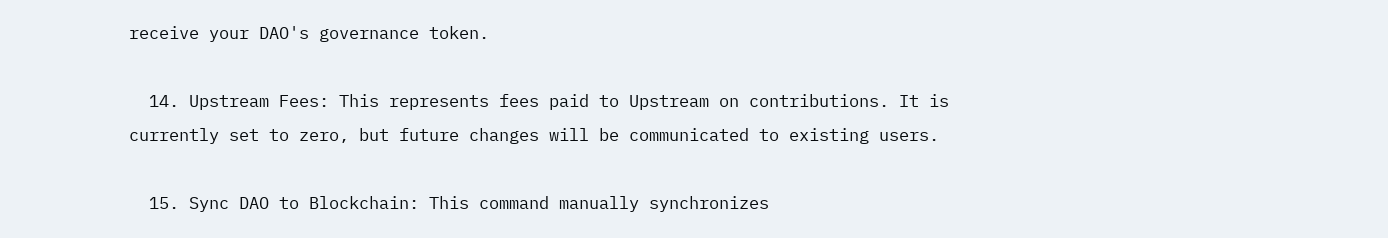receive your DAO's governance token.

  14. Upstream Fees: This represents fees paid to Upstream on contributions. It is currently set to zero, but future changes will be communicated to existing users.

  15. Sync DAO to Blockchain: This command manually synchronizes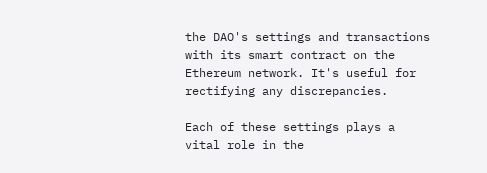the DAO's settings and transactions with its smart contract on the Ethereum network. It's useful for rectifying any discrepancies.

Each of these settings plays a vital role in the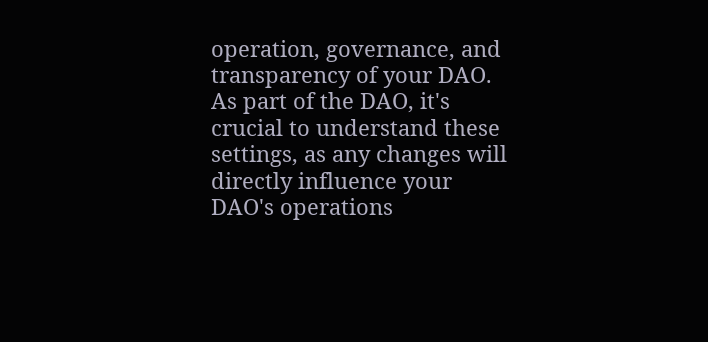operation, governance, and transparency of your DAO. As part of the DAO, it's crucial to understand these settings, as any changes will directly influence your DAO's operations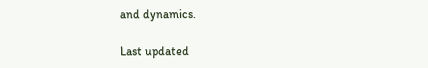and dynamics.

Last updated